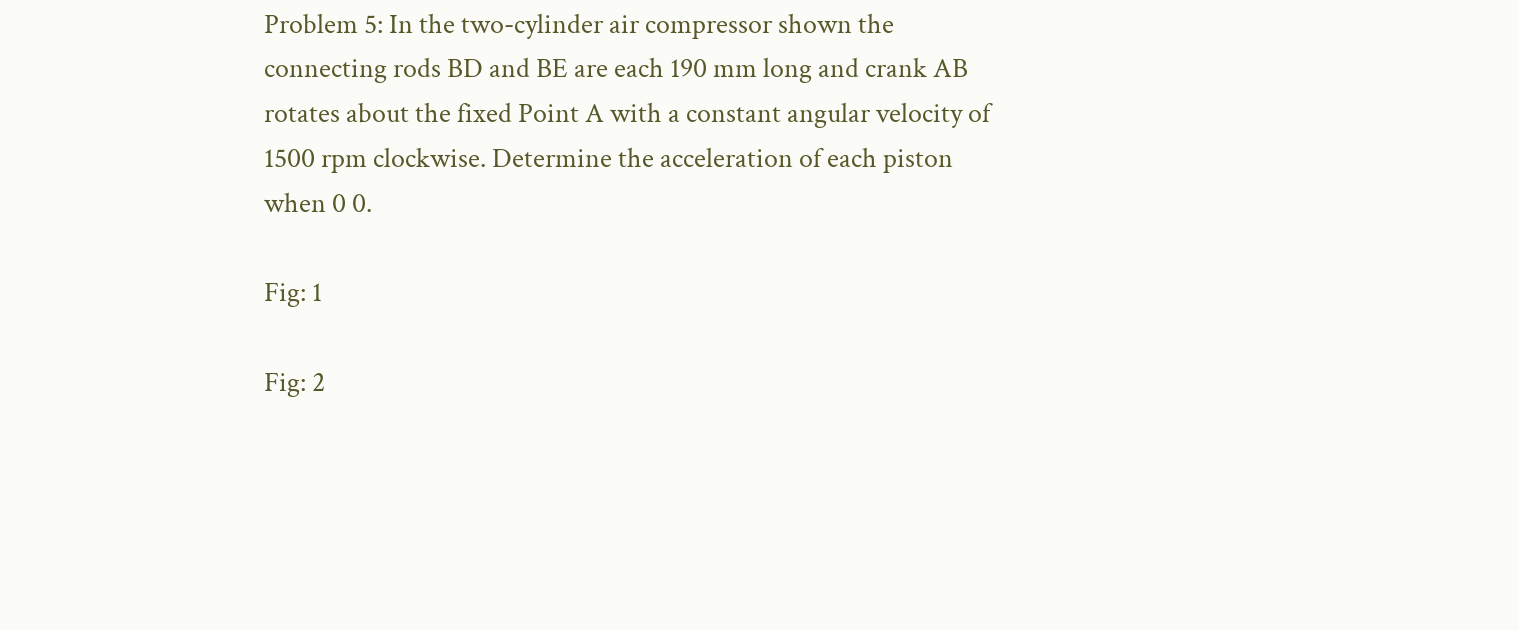Problem 5: In the two-cylinder air compressor shown the connecting rods BD and BE are each 190 mm long and crank AB rotates about the fixed Point A with a constant angular velocity of 1500 rpm clockwise. Determine the acceleration of each piston when 0 0.

Fig: 1

Fig: 2